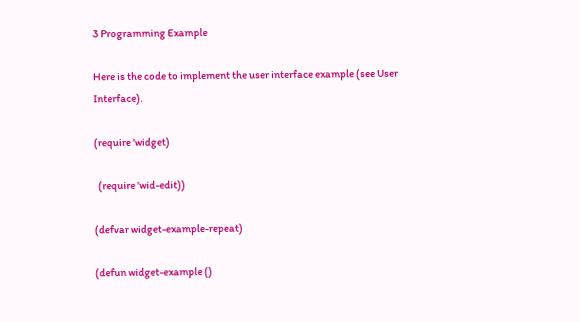3 Programming Example

Here is the code to implement the user interface example (see User Interface).

(require 'widget)

  (require 'wid-edit))

(defvar widget-example-repeat)

(defun widget-example ()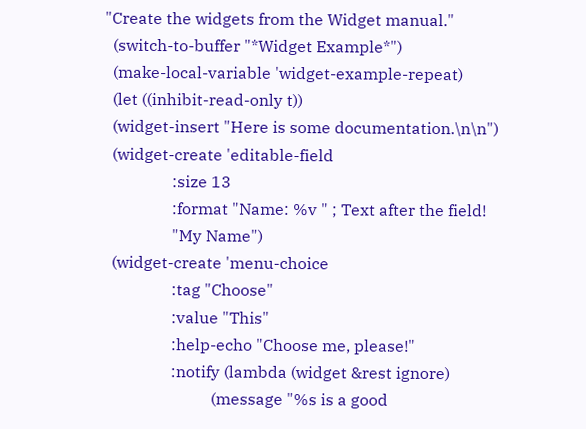"Create the widgets from the Widget manual."
  (switch-to-buffer "*Widget Example*")
  (make-local-variable 'widget-example-repeat)
  (let ((inhibit-read-only t))
  (widget-insert "Here is some documentation.\n\n")
  (widget-create 'editable-field
                 :size 13
                 :format "Name: %v " ; Text after the field!
                 "My Name")
  (widget-create 'menu-choice
                 :tag "Choose"
                 :value "This"
                 :help-echo "Choose me, please!"
                 :notify (lambda (widget &rest ignore)
                           (message "%s is a good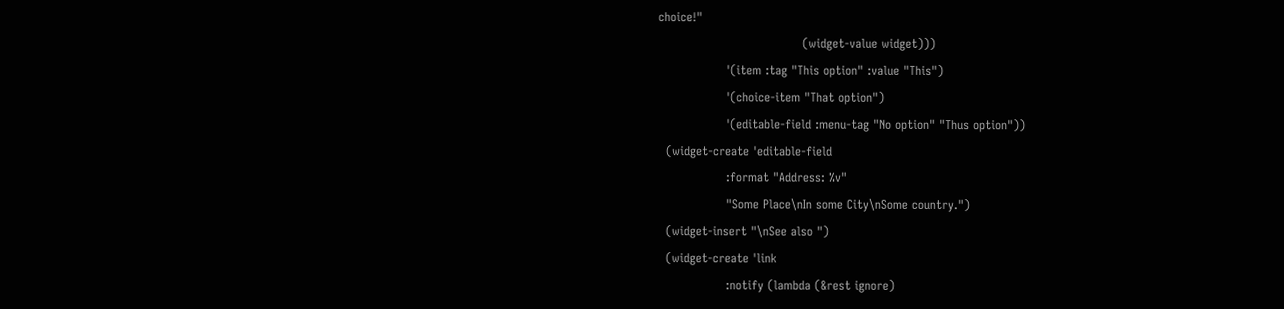choice!"
                                    (widget-value widget)))
                 '(item :tag "This option" :value "This")
                 '(choice-item "That option")
                 '(editable-field :menu-tag "No option" "Thus option"))
  (widget-create 'editable-field
                 :format "Address: %v"
                 "Some Place\nIn some City\nSome country.")
  (widget-insert "\nSee also ")
  (widget-create 'link
                 :notify (lambda (&rest ignore)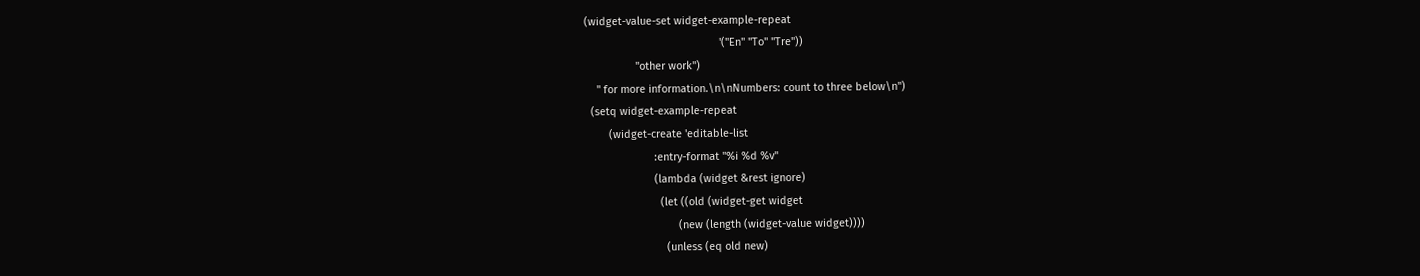(widget-value-set widget-example-repeat
                                             '("En" "To" "Tre"))
                 "other work")
    " for more information.\n\nNumbers: count to three below\n")
  (setq widget-example-repeat
        (widget-create 'editable-list
                       :entry-format "%i %d %v"
                       (lambda (widget &rest ignore)
                         (let ((old (widget-get widget
                               (new (length (widget-value widget))))
                           (unless (eq old new)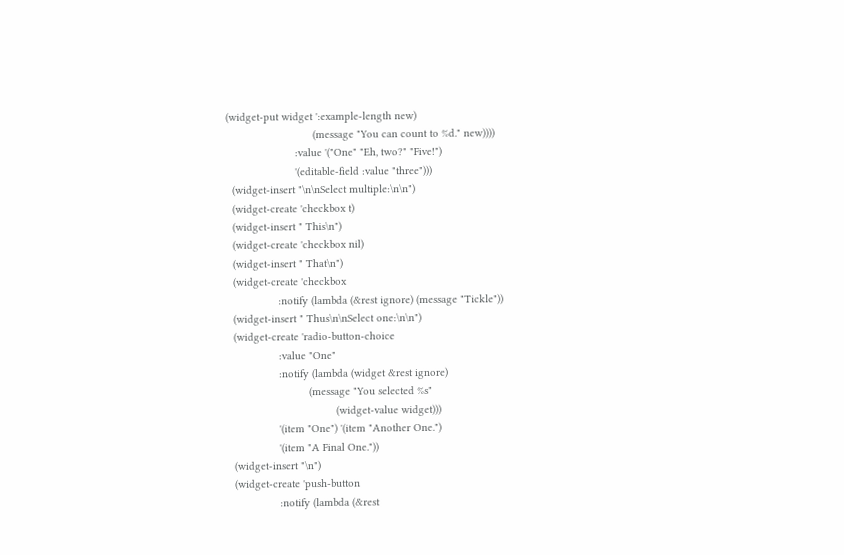(widget-put widget ':example-length new)
                             (message "You can count to %d." new))))
                       :value '("One" "Eh, two?" "Five!")
                       '(editable-field :value "three")))
  (widget-insert "\n\nSelect multiple:\n\n")
  (widget-create 'checkbox t)
  (widget-insert " This\n")
  (widget-create 'checkbox nil)
  (widget-insert " That\n")
  (widget-create 'checkbox
                 :notify (lambda (&rest ignore) (message "Tickle"))
  (widget-insert " Thus\n\nSelect one:\n\n")
  (widget-create 'radio-button-choice
                 :value "One"
                 :notify (lambda (widget &rest ignore)
                           (message "You selected %s"
                                    (widget-value widget)))
                 '(item "One") '(item "Another One.")
                 '(item "A Final One."))
  (widget-insert "\n")
  (widget-create 'push-button
                 :notify (lambda (&rest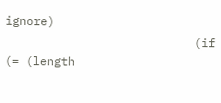ignore)
                           (if (= (length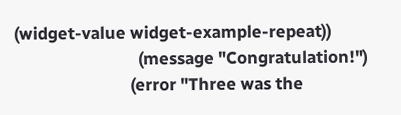(widget-value widget-example-repeat))
                               (message "Congratulation!")
                             (error "Three was the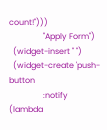count!")))
                 "Apply Form")
  (widget-insert " ")
  (widget-create 'push-button
                 :notify (lambda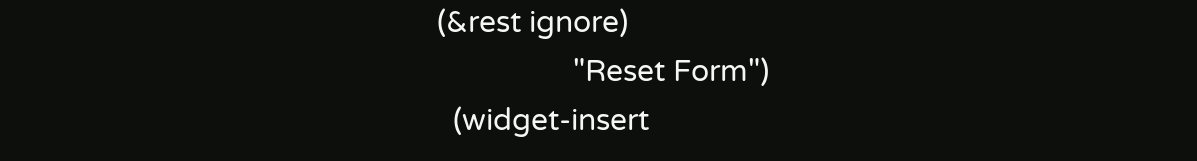(&rest ignore)
                 "Reset Form")
  (widget-insert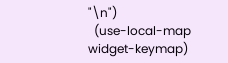"\n")
  (use-local-map widget-keymap)